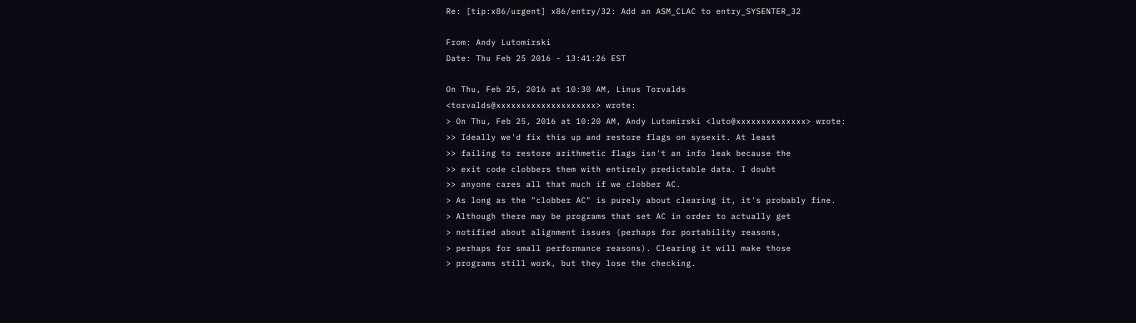Re: [tip:x86/urgent] x86/entry/32: Add an ASM_CLAC to entry_SYSENTER_32

From: Andy Lutomirski
Date: Thu Feb 25 2016 - 13:41:26 EST

On Thu, Feb 25, 2016 at 10:30 AM, Linus Torvalds
<torvalds@xxxxxxxxxxxxxxxxxxxx> wrote:
> On Thu, Feb 25, 2016 at 10:20 AM, Andy Lutomirski <luto@xxxxxxxxxxxxxx> wrote:
>> Ideally we'd fix this up and restore flags on sysexit. At least
>> failing to restore arithmetic flags isn't an info leak because the
>> exit code clobbers them with entirely predictable data. I doubt
>> anyone cares all that much if we clobber AC.
> As long as the "clobber AC" is purely about clearing it, it's probably fine.
> Although there may be programs that set AC in order to actually get
> notified about alignment issues (perhaps for portability reasons,
> perhaps for small performance reasons). Clearing it will make those
> programs still work, but they lose the checking.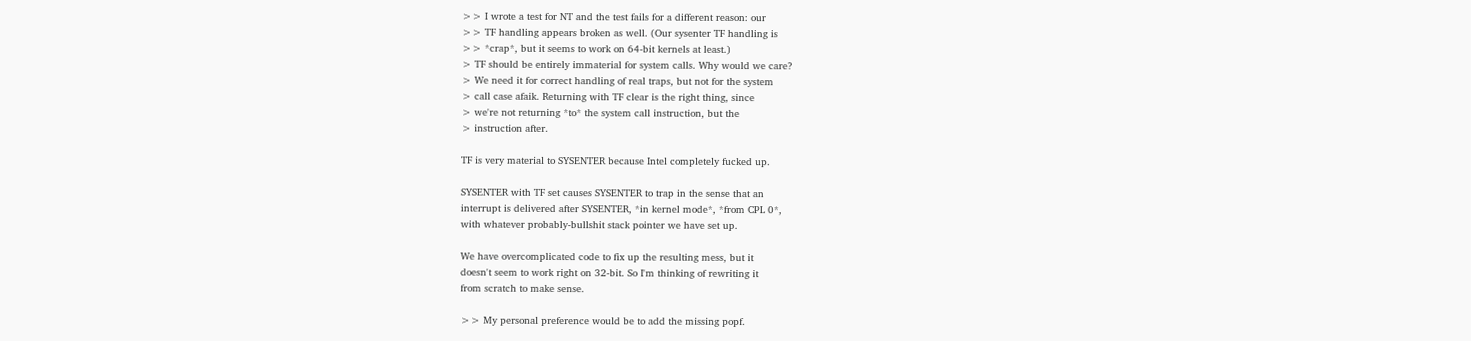>> I wrote a test for NT and the test fails for a different reason: our
>> TF handling appears broken as well. (Our sysenter TF handling is
>> *crap*, but it seems to work on 64-bit kernels at least.)
> TF should be entirely immaterial for system calls. Why would we care?
> We need it for correct handling of real traps, but not for the system
> call case afaik. Returning with TF clear is the right thing, since
> we're not returning *to* the system call instruction, but the
> instruction after.

TF is very material to SYSENTER because Intel completely fucked up.

SYSENTER with TF set causes SYSENTER to trap in the sense that an
interrupt is delivered after SYSENTER, *in kernel mode*, *from CPL 0*,
with whatever probably-bullshit stack pointer we have set up.

We have overcomplicated code to fix up the resulting mess, but it
doesn't seem to work right on 32-bit. So I'm thinking of rewriting it
from scratch to make sense.

>> My personal preference would be to add the missing popf.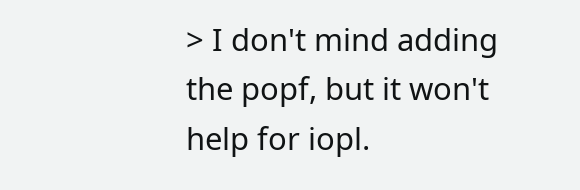> I don't mind adding the popf, but it won't help for iopl.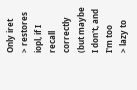Only iret
> restores iopl, if I recall correctly (but maybe I don't, and I'm too
> lazy to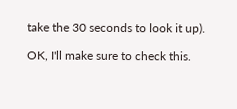take the 30 seconds to look it up).

OK, I'll make sure to check this.